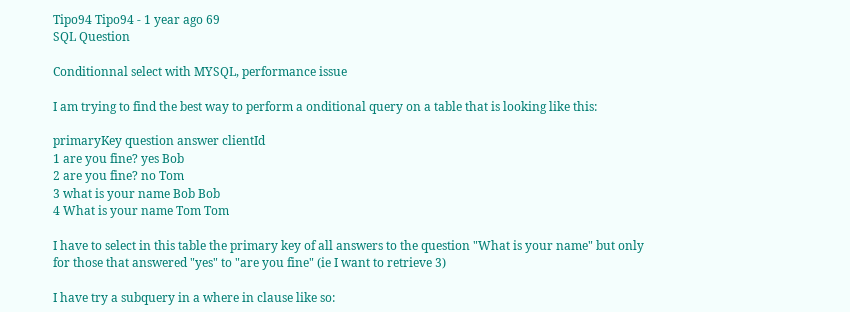Tipo94 Tipo94 - 1 year ago 69
SQL Question

Conditionnal select with MYSQL, performance issue

I am trying to find the best way to perform a onditional query on a table that is looking like this:

primaryKey question answer clientId
1 are you fine? yes Bob
2 are you fine? no Tom
3 what is your name Bob Bob
4 What is your name Tom Tom

I have to select in this table the primary key of all answers to the question "What is your name" but only for those that answered "yes" to "are you fine" (ie I want to retrieve 3)

I have try a subquery in a where in clause like so: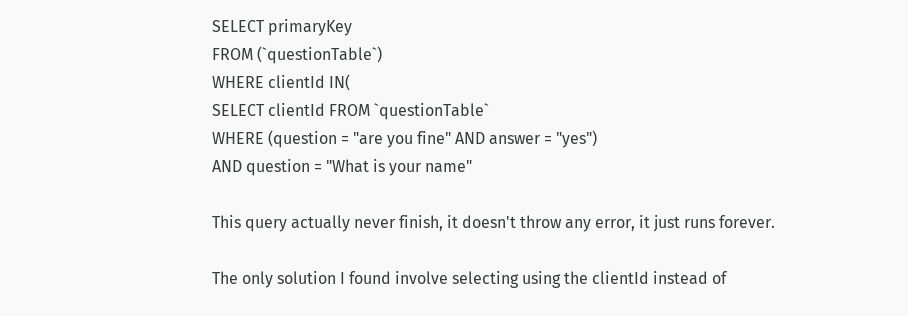SELECT primaryKey
FROM (`questionTable`)
WHERE clientId IN(
SELECT clientId FROM `questionTable`
WHERE (question = "are you fine" AND answer = "yes")
AND question = "What is your name"

This query actually never finish, it doesn't throw any error, it just runs forever.

The only solution I found involve selecting using the clientId instead of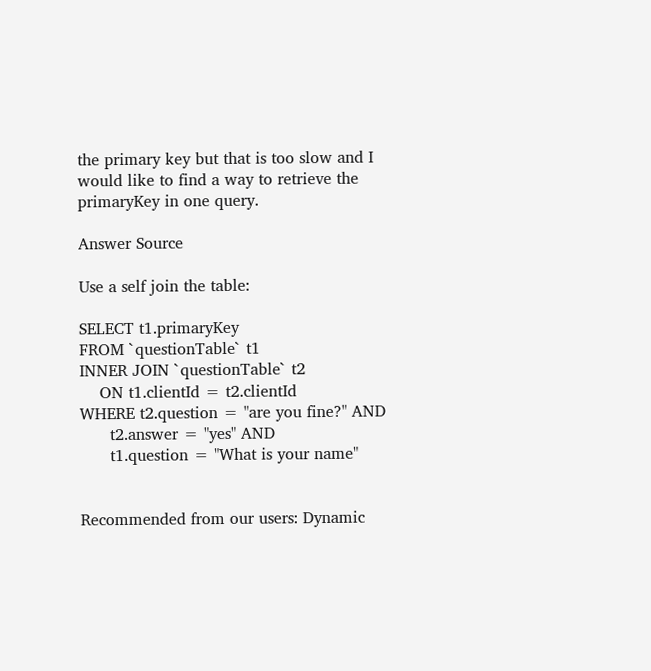the primary key but that is too slow and I would like to find a way to retrieve the primaryKey in one query.

Answer Source

Use a self join the table:

SELECT t1.primaryKey
FROM `questionTable` t1
INNER JOIN `questionTable` t2
    ON t1.clientId = t2.clientId
WHERE t2.question = "are you fine?" AND
      t2.answer = "yes" AND
      t1.question = "What is your name"


Recommended from our users: Dynamic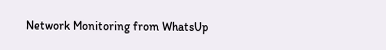Network Monitoring from WhatsUp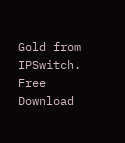Gold from IPSwitch. Free Download